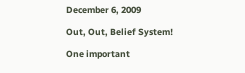December 6, 2009

Out, Out, Belief System!

One important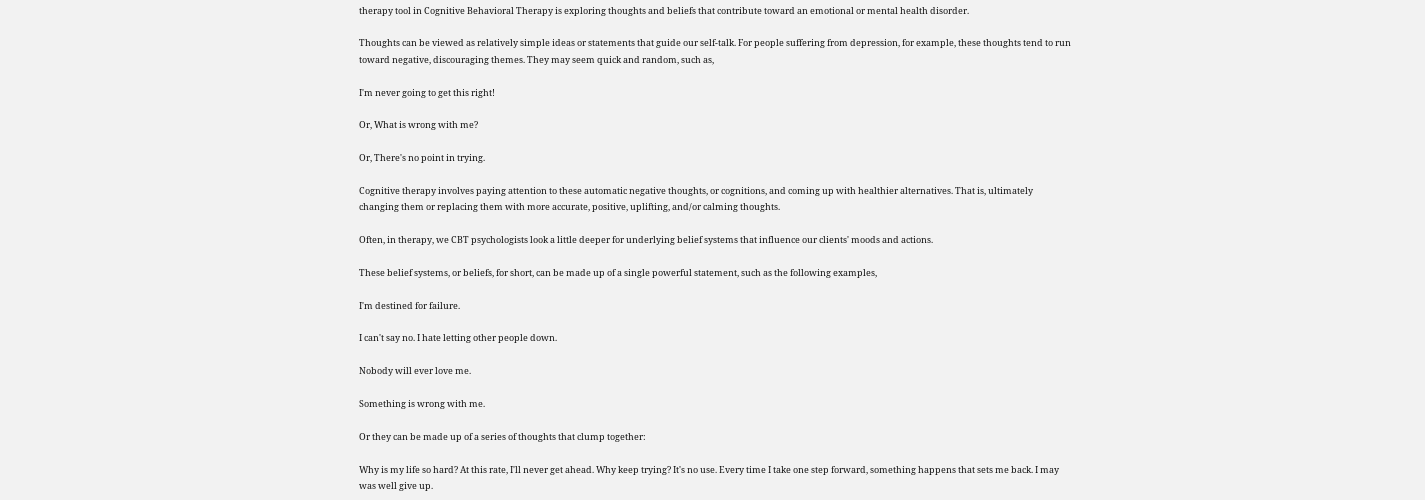therapy tool in Cognitive Behavioral Therapy is exploring thoughts and beliefs that contribute toward an emotional or mental health disorder.

Thoughts can be viewed as relatively simple ideas or statements that guide our self-talk. For people suffering from depression, for example, these thoughts tend to run toward negative, discouraging themes. They may seem quick and random, such as,

I'm never going to get this right!

Or, What is wrong with me?

Or, There's no point in trying.

Cognitive therapy involves paying attention to these automatic negative thoughts, or cognitions, and coming up with healthier alternatives. That is, ultimately changing them or replacing them with more accurate, positive, uplifting, and/or calming thoughts.

Often, in therapy, we CBT psychologists look a little deeper for underlying belief systems that influence our clients' moods and actions.

These belief systems, or beliefs, for short, can be made up of a single powerful statement, such as the following examples,

I'm destined for failure.

I can't say no. I hate letting other people down.

Nobody will ever love me.

Something is wrong with me.

Or they can be made up of a series of thoughts that clump together:

Why is my life so hard? At this rate, I'll never get ahead. Why keep trying? It's no use. Every time I take one step forward, something happens that sets me back. I may was well give up.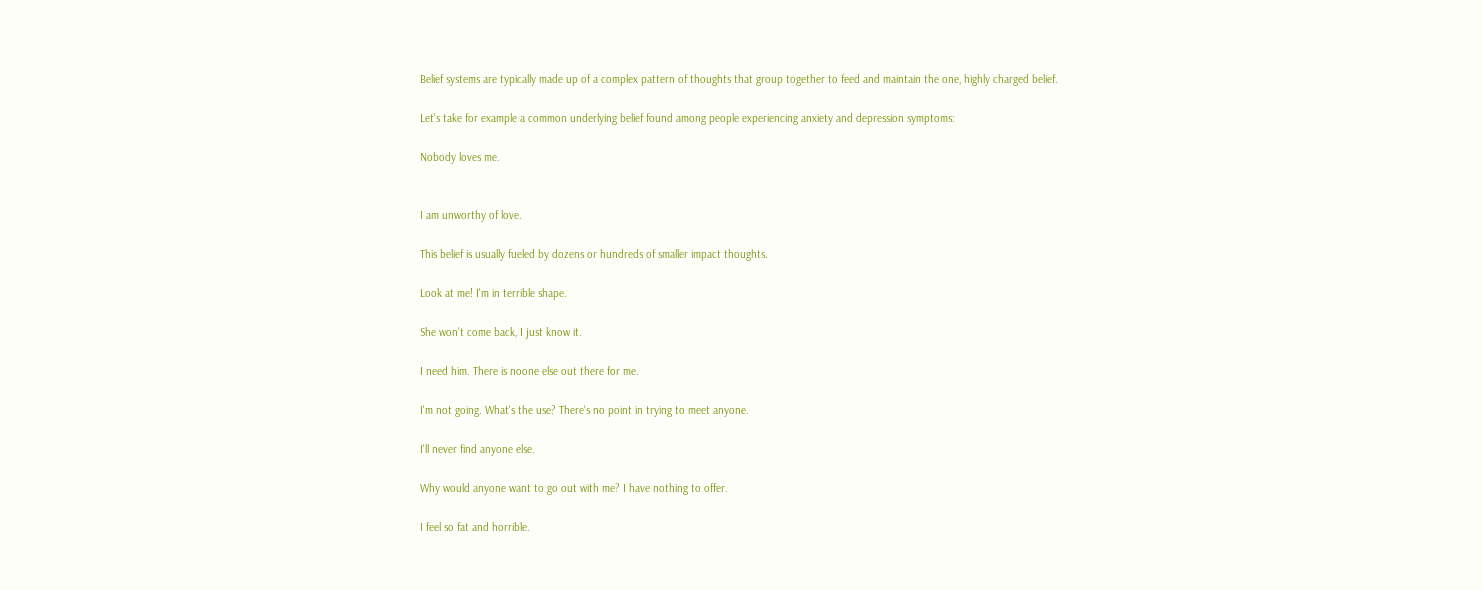Belief systems are typically made up of a complex pattern of thoughts that group together to feed and maintain the one, highly charged belief.

Let's take for example a common underlying belief found among people experiencing anxiety and depression symptoms:

Nobody loves me.


I am unworthy of love.

This belief is usually fueled by dozens or hundreds of smaller impact thoughts.

Look at me! I'm in terrible shape.

She won't come back, I just know it.

I need him. There is noone else out there for me.

I'm not going. What's the use? There's no point in trying to meet anyone.

I'll never find anyone else.

Why would anyone want to go out with me? I have nothing to offer.

I feel so fat and horrible.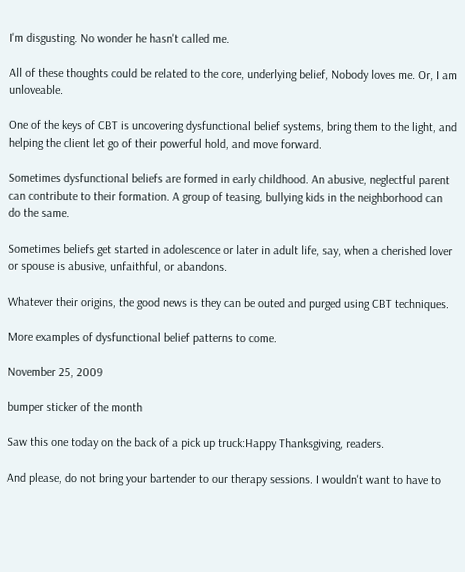I'm disgusting. No wonder he hasn't called me.

All of these thoughts could be related to the core, underlying belief, Nobody loves me. Or, I am unloveable.

One of the keys of CBT is uncovering dysfunctional belief systems, bring them to the light, and helping the client let go of their powerful hold, and move forward.

Sometimes dysfunctional beliefs are formed in early childhood. An abusive, neglectful parent can contribute to their formation. A group of teasing, bullying kids in the neighborhood can do the same.

Sometimes beliefs get started in adolescence or later in adult life, say, when a cherished lover or spouse is abusive, unfaithful, or abandons.

Whatever their origins, the good news is they can be outed and purged using CBT techniques.

More examples of dysfunctional belief patterns to come.

November 25, 2009

bumper sticker of the month

Saw this one today on the back of a pick up truck:Happy Thanksgiving, readers.

And please, do not bring your bartender to our therapy sessions. I wouldn't want to have to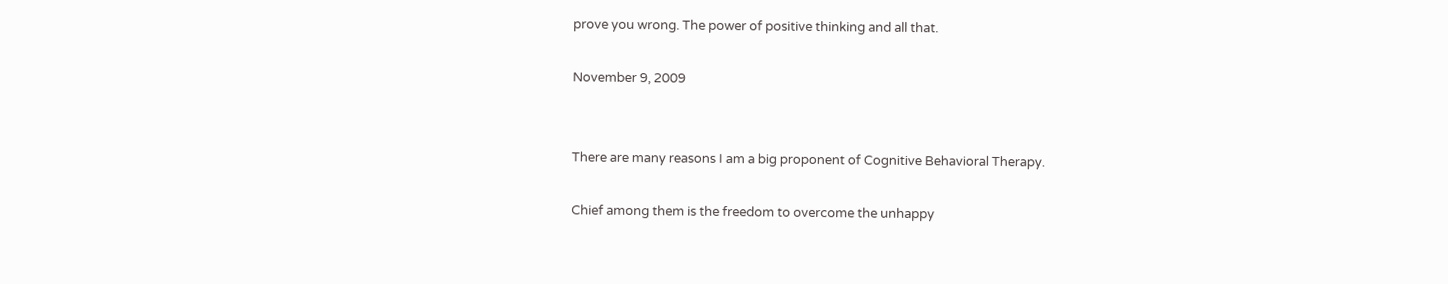prove you wrong. The power of positive thinking and all that.

November 9, 2009


There are many reasons I am a big proponent of Cognitive Behavioral Therapy.

Chief among them is the freedom to overcome the unhappy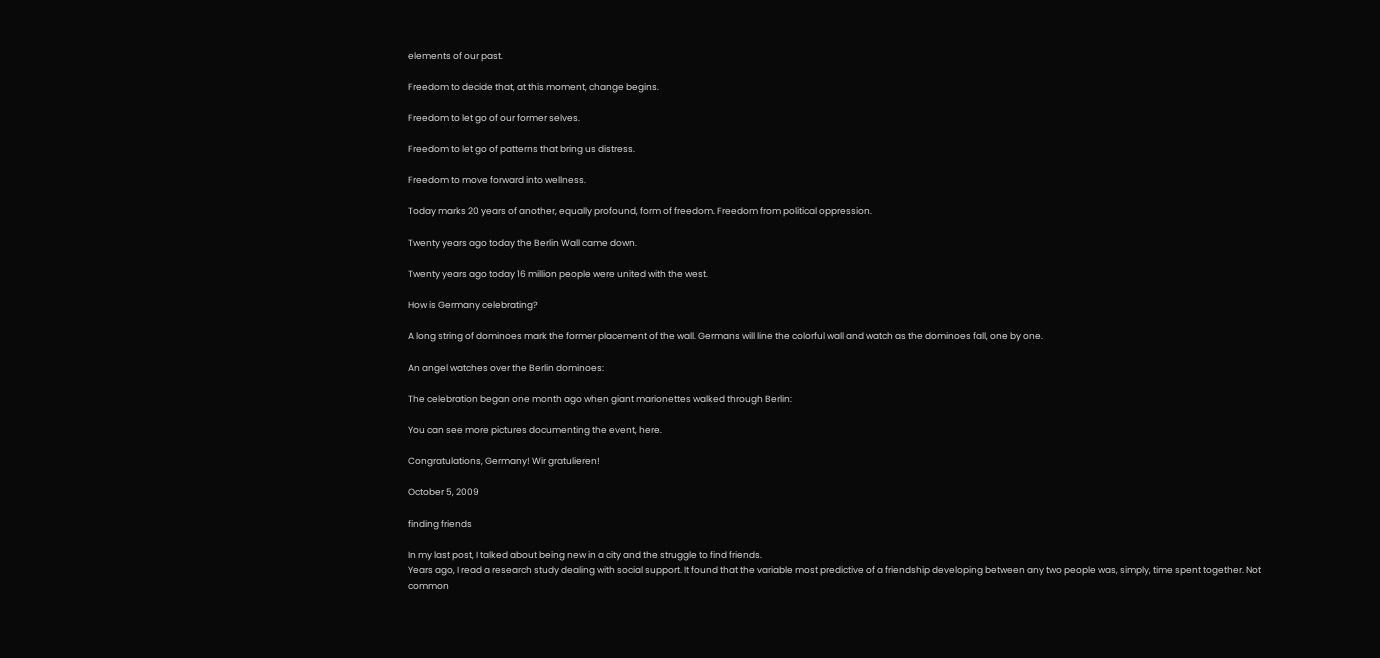elements of our past.

Freedom to decide that, at this moment, change begins.

Freedom to let go of our former selves.

Freedom to let go of patterns that bring us distress.

Freedom to move forward into wellness.

Today marks 20 years of another, equally profound, form of freedom. Freedom from political oppression.

Twenty years ago today the Berlin Wall came down.

Twenty years ago today 16 million people were united with the west.

How is Germany celebrating?

A long string of dominoes mark the former placement of the wall. Germans will line the colorful wall and watch as the dominoes fall, one by one.

An angel watches over the Berlin dominoes:

The celebration began one month ago when giant marionettes walked through Berlin:

You can see more pictures documenting the event, here.

Congratulations, Germany! Wir gratulieren!

October 5, 2009

finding friends

In my last post, I talked about being new in a city and the struggle to find friends.
Years ago, I read a research study dealing with social support. It found that the variable most predictive of a friendship developing between any two people was, simply, time spent together. Not common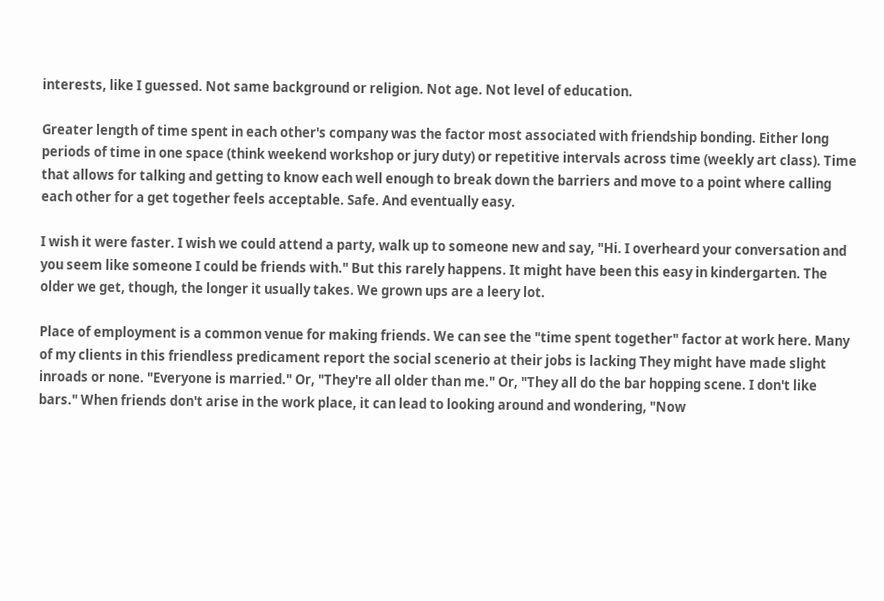interests, like I guessed. Not same background or religion. Not age. Not level of education.

Greater length of time spent in each other's company was the factor most associated with friendship bonding. Either long periods of time in one space (think weekend workshop or jury duty) or repetitive intervals across time (weekly art class). Time that allows for talking and getting to know each well enough to break down the barriers and move to a point where calling each other for a get together feels acceptable. Safe. And eventually easy.

I wish it were faster. I wish we could attend a party, walk up to someone new and say, "Hi. I overheard your conversation and you seem like someone I could be friends with." But this rarely happens. It might have been this easy in kindergarten. The older we get, though, the longer it usually takes. We grown ups are a leery lot.

Place of employment is a common venue for making friends. We can see the "time spent together" factor at work here. Many of my clients in this friendless predicament report the social scenerio at their jobs is lacking They might have made slight inroads or none. "Everyone is married." Or, "They're all older than me." Or, "They all do the bar hopping scene. I don't like bars." When friends don't arise in the work place, it can lead to looking around and wondering, "Now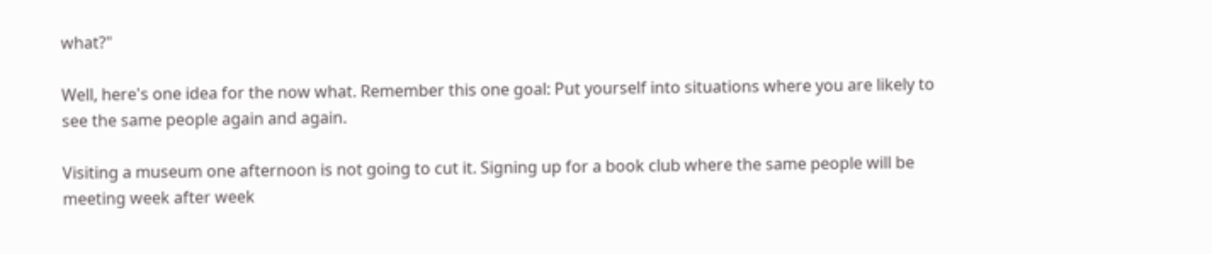what?"

Well, here's one idea for the now what. Remember this one goal: Put yourself into situations where you are likely to see the same people again and again.

Visiting a museum one afternoon is not going to cut it. Signing up for a book club where the same people will be meeting week after week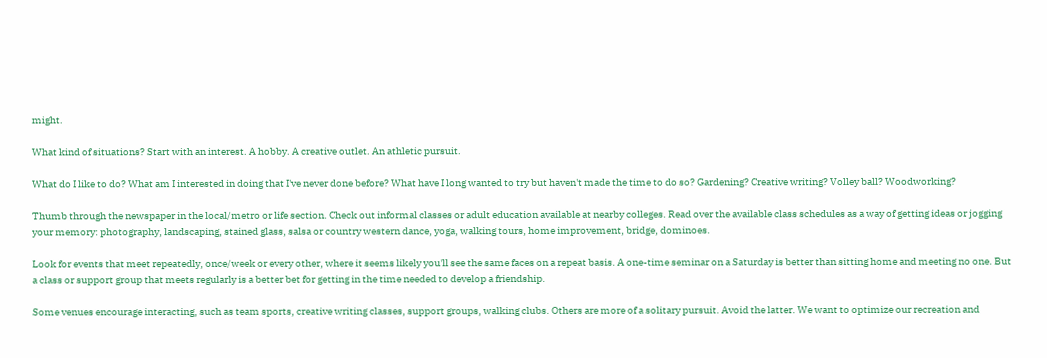might.

What kind of situations? Start with an interest. A hobby. A creative outlet. An athletic pursuit.

What do I like to do? What am I interested in doing that I've never done before? What have I long wanted to try but haven't made the time to do so? Gardening? Creative writing? Volley ball? Woodworking?

Thumb through the newspaper in the local/metro or life section. Check out informal classes or adult education available at nearby colleges. Read over the available class schedules as a way of getting ideas or jogging your memory: photography, landscaping, stained glass, salsa or country western dance, yoga, walking tours, home improvement, bridge, dominoes.

Look for events that meet repeatedly, once/week or every other, where it seems likely you'll see the same faces on a repeat basis. A one-time seminar on a Saturday is better than sitting home and meeting no one. But a class or support group that meets regularly is a better bet for getting in the time needed to develop a friendship.

Some venues encourage interacting, such as team sports, creative writing classes, support groups, walking clubs. Others are more of a solitary pursuit. Avoid the latter. We want to optimize our recreation and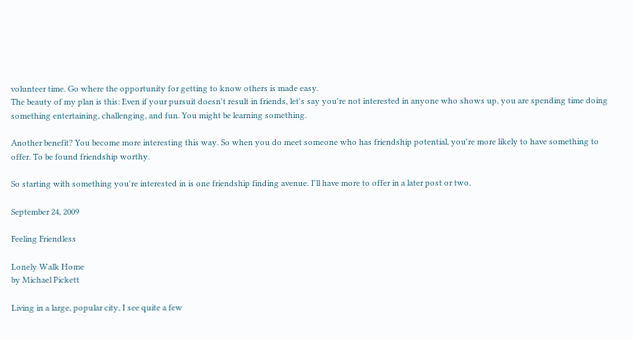volunteer time. Go where the opportunity for getting to know others is made easy.
The beauty of my plan is this: Even if your pursuit doesn't result in friends, let's say you're not interested in anyone who shows up, you are spending time doing something entertaining, challenging, and fun. You might be learning something.

Another benefit? You become more interesting this way. So when you do meet someone who has friendship potential, you're more likely to have something to offer. To be found friendship worthy.

So starting with something you're interested in is one friendship finding avenue. I'll have more to offer in a later post or two.

September 24, 2009

Feeling Friendless

Lonely Walk Home
by Michael Pickett

Living in a large, popular city, I see quite a few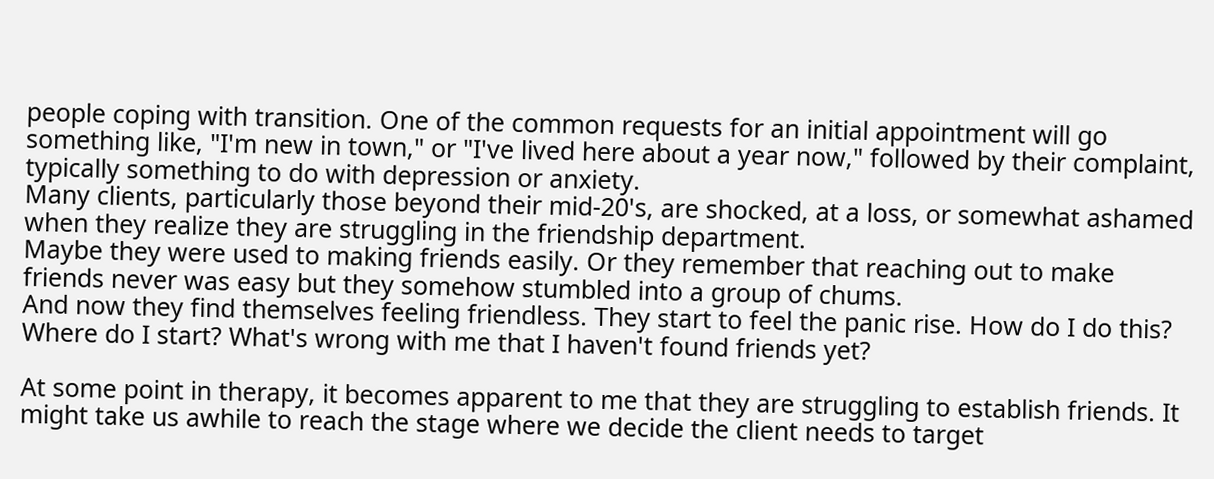people coping with transition. One of the common requests for an initial appointment will go something like, "I'm new in town," or "I've lived here about a year now," followed by their complaint, typically something to do with depression or anxiety.
Many clients, particularly those beyond their mid-20's, are shocked, at a loss, or somewhat ashamed when they realize they are struggling in the friendship department.
Maybe they were used to making friends easily. Or they remember that reaching out to make friends never was easy but they somehow stumbled into a group of chums.
And now they find themselves feeling friendless. They start to feel the panic rise. How do I do this? Where do I start? What's wrong with me that I haven't found friends yet?

At some point in therapy, it becomes apparent to me that they are struggling to establish friends. It might take us awhile to reach the stage where we decide the client needs to target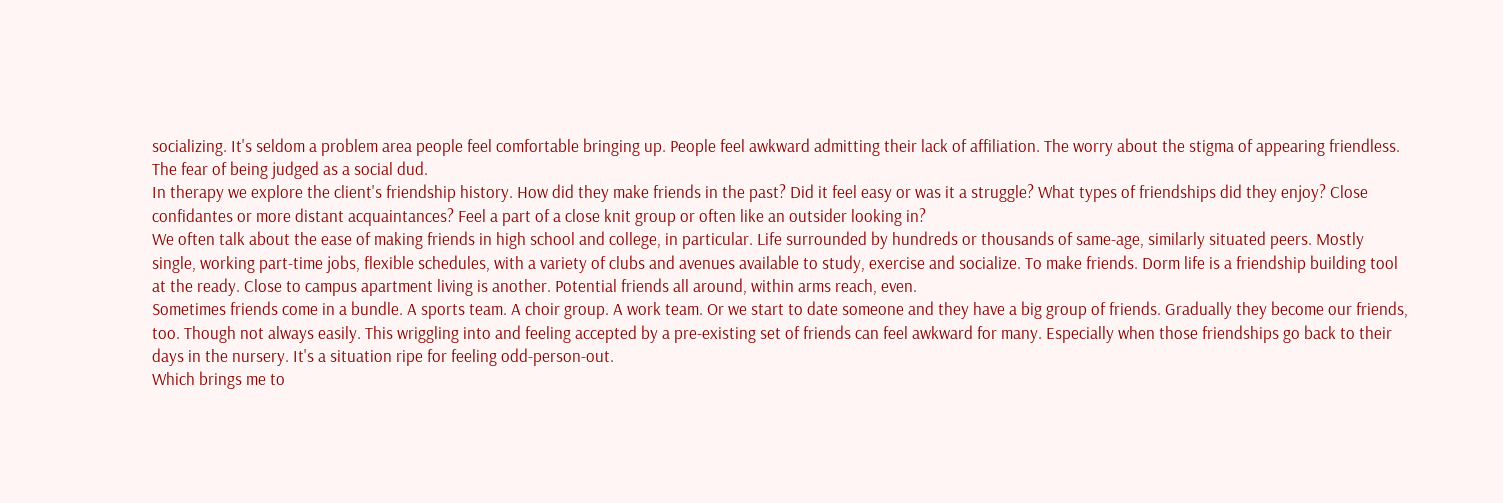socializing. It's seldom a problem area people feel comfortable bringing up. People feel awkward admitting their lack of affiliation. The worry about the stigma of appearing friendless. The fear of being judged as a social dud.
In therapy we explore the client's friendship history. How did they make friends in the past? Did it feel easy or was it a struggle? What types of friendships did they enjoy? Close confidantes or more distant acquaintances? Feel a part of a close knit group or often like an outsider looking in?
We often talk about the ease of making friends in high school and college, in particular. Life surrounded by hundreds or thousands of same-age, similarly situated peers. Mostly single, working part-time jobs, flexible schedules, with a variety of clubs and avenues available to study, exercise and socialize. To make friends. Dorm life is a friendship building tool at the ready. Close to campus apartment living is another. Potential friends all around, within arms reach, even.
Sometimes friends come in a bundle. A sports team. A choir group. A work team. Or we start to date someone and they have a big group of friends. Gradually they become our friends, too. Though not always easily. This wriggling into and feeling accepted by a pre-existing set of friends can feel awkward for many. Especially when those friendships go back to their days in the nursery. It's a situation ripe for feeling odd-person-out.
Which brings me to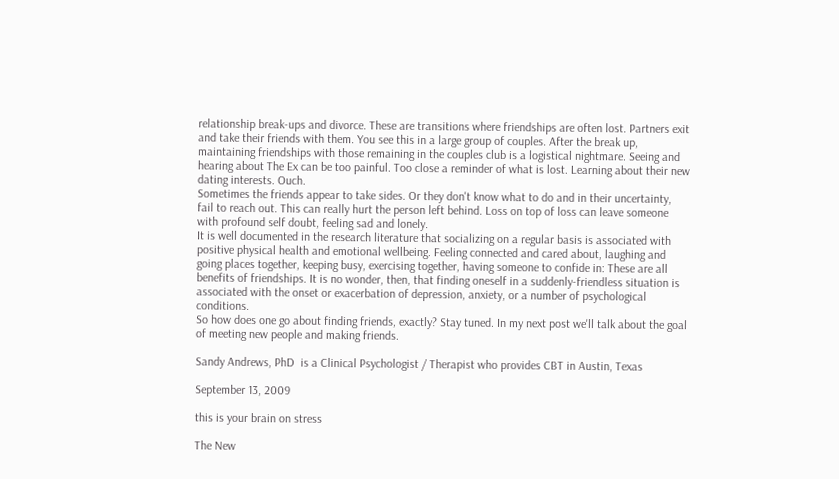relationship break-ups and divorce. These are transitions where friendships are often lost. Partners exit and take their friends with them. You see this in a large group of couples. After the break up, maintaining friendships with those remaining in the couples club is a logistical nightmare. Seeing and hearing about The Ex can be too painful. Too close a reminder of what is lost. Learning about their new dating interests. Ouch.
Sometimes the friends appear to take sides. Or they don't know what to do and in their uncertainty, fail to reach out. This can really hurt the person left behind. Loss on top of loss can leave someone with profound self doubt, feeling sad and lonely.
It is well documented in the research literature that socializing on a regular basis is associated with positive physical health and emotional wellbeing. Feeling connected and cared about, laughing and going places together, keeping busy, exercising together, having someone to confide in: These are all benefits of friendships. It is no wonder, then, that finding oneself in a suddenly-friendless situation is associated with the onset or exacerbation of depression, anxiety, or a number of psychological conditions.
So how does one go about finding friends, exactly? Stay tuned. In my next post we'll talk about the goal of meeting new people and making friends.

Sandy Andrews, PhD  is a Clinical Psychologist / Therapist who provides CBT in Austin, Texas

September 13, 2009

this is your brain on stress

The New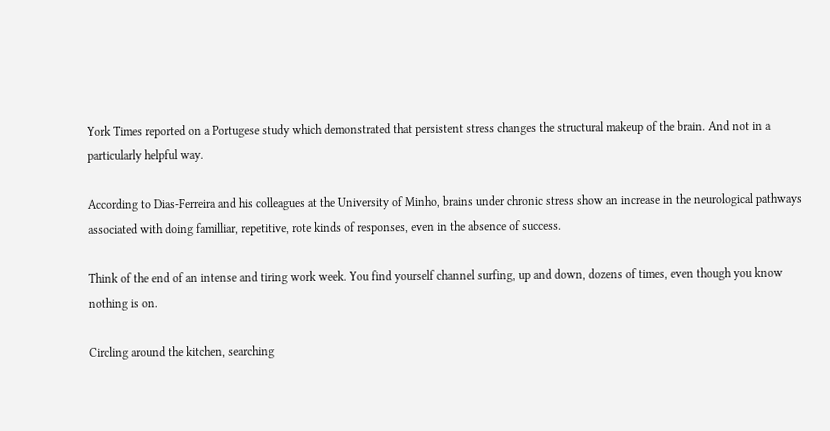York Times reported on a Portugese study which demonstrated that persistent stress changes the structural makeup of the brain. And not in a particularly helpful way.

According to Dias-Ferreira and his colleagues at the University of Minho, brains under chronic stress show an increase in the neurological pathways associated with doing familliar, repetitive, rote kinds of responses, even in the absence of success.

Think of the end of an intense and tiring work week. You find yourself channel surfing, up and down, dozens of times, even though you know nothing is on.

Circling around the kitchen, searching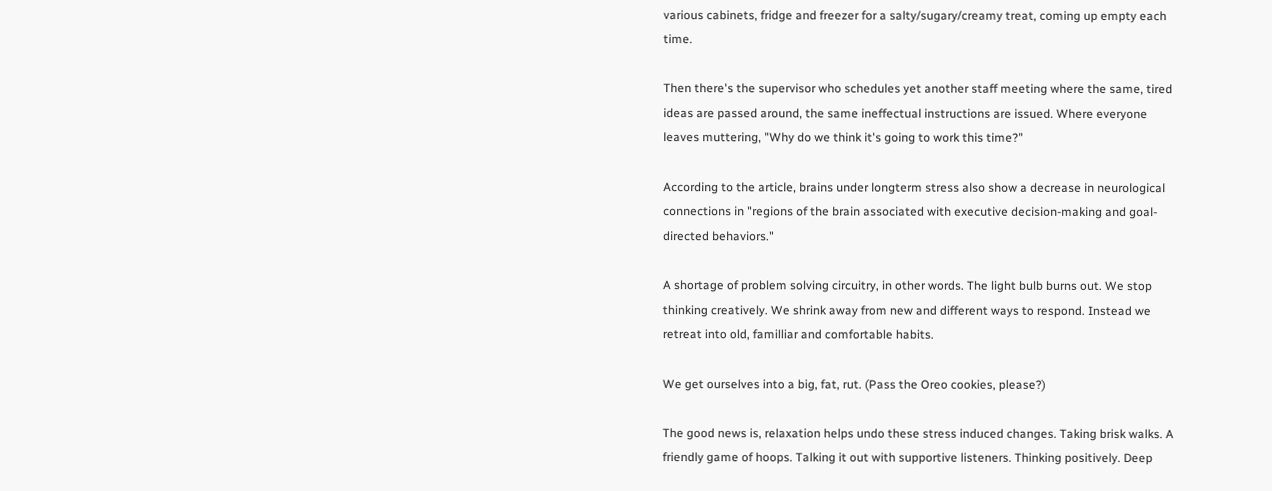various cabinets, fridge and freezer for a salty/sugary/creamy treat, coming up empty each time.

Then there's the supervisor who schedules yet another staff meeting where the same, tired ideas are passed around, the same ineffectual instructions are issued. Where everyone leaves muttering, "Why do we think it's going to work this time?"

According to the article, brains under longterm stress also show a decrease in neurological connections in "regions of the brain associated with executive decision-making and goal-directed behaviors."

A shortage of problem solving circuitry, in other words. The light bulb burns out. We stop thinking creatively. We shrink away from new and different ways to respond. Instead we retreat into old, familliar and comfortable habits.

We get ourselves into a big, fat, rut. (Pass the Oreo cookies, please?)

The good news is, relaxation helps undo these stress induced changes. Taking brisk walks. A friendly game of hoops. Talking it out with supportive listeners. Thinking positively. Deep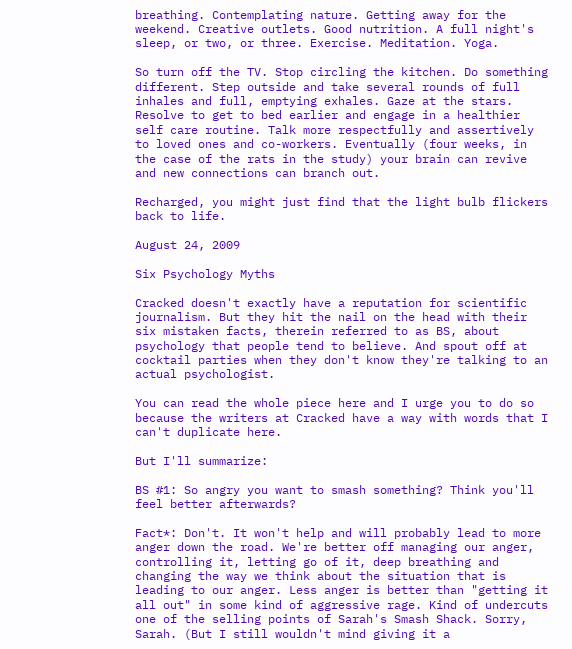breathing. Contemplating nature. Getting away for the weekend. Creative outlets. Good nutrition. A full night's sleep, or two, or three. Exercise. Meditation. Yoga.

So turn off the TV. Stop circling the kitchen. Do something different. Step outside and take several rounds of full inhales and full, emptying exhales. Gaze at the stars. Resolve to get to bed earlier and engage in a healthier self care routine. Talk more respectfully and assertively to loved ones and co-workers. Eventually (four weeks, in the case of the rats in the study) your brain can revive and new connections can branch out.

Recharged, you might just find that the light bulb flickers back to life.

August 24, 2009

Six Psychology Myths

Cracked doesn't exactly have a reputation for scientific journalism. But they hit the nail on the head with their six mistaken facts, therein referred to as BS, about psychology that people tend to believe. And spout off at cocktail parties when they don't know they're talking to an actual psychologist.

You can read the whole piece here and I urge you to do so because the writers at Cracked have a way with words that I can't duplicate here.

But I'll summarize:

BS #1: So angry you want to smash something? Think you'll feel better afterwards?

Fact*: Don't. It won't help and will probably lead to more anger down the road. We're better off managing our anger, controlling it, letting go of it, deep breathing and changing the way we think about the situation that is leading to our anger. Less anger is better than "getting it all out" in some kind of aggressive rage. Kind of undercuts one of the selling points of Sarah's Smash Shack. Sorry, Sarah. (But I still wouldn't mind giving it a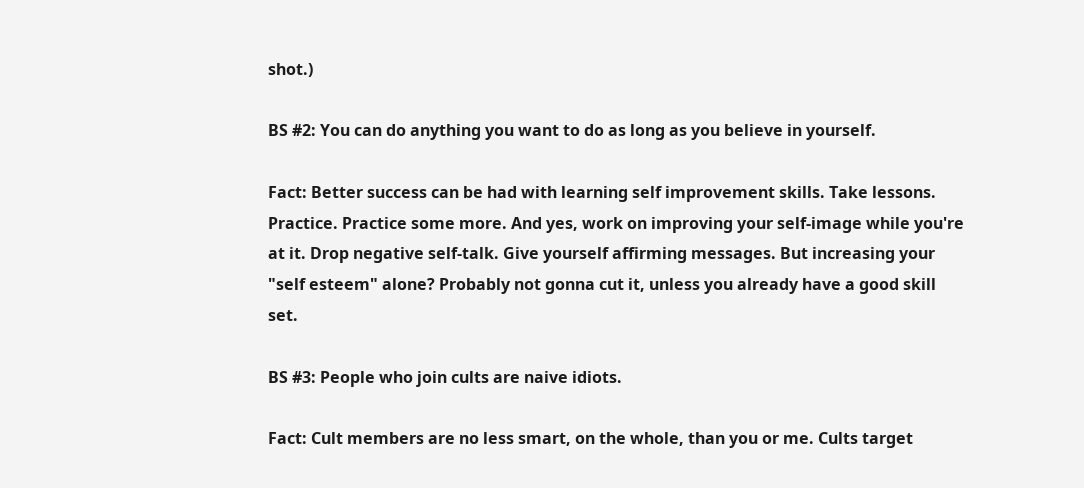shot.)

BS #2: You can do anything you want to do as long as you believe in yourself.

Fact: Better success can be had with learning self improvement skills. Take lessons. Practice. Practice some more. And yes, work on improving your self-image while you're at it. Drop negative self-talk. Give yourself affirming messages. But increasing your "self esteem" alone? Probably not gonna cut it, unless you already have a good skill set.

BS #3: People who join cults are naive idiots.

Fact: Cult members are no less smart, on the whole, than you or me. Cults target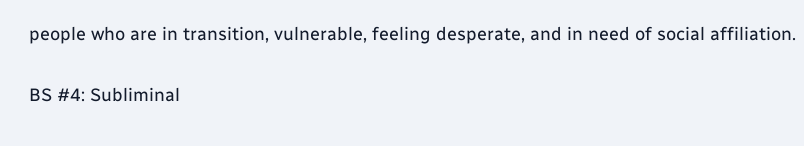people who are in transition, vulnerable, feeling desperate, and in need of social affiliation.

BS #4: Subliminal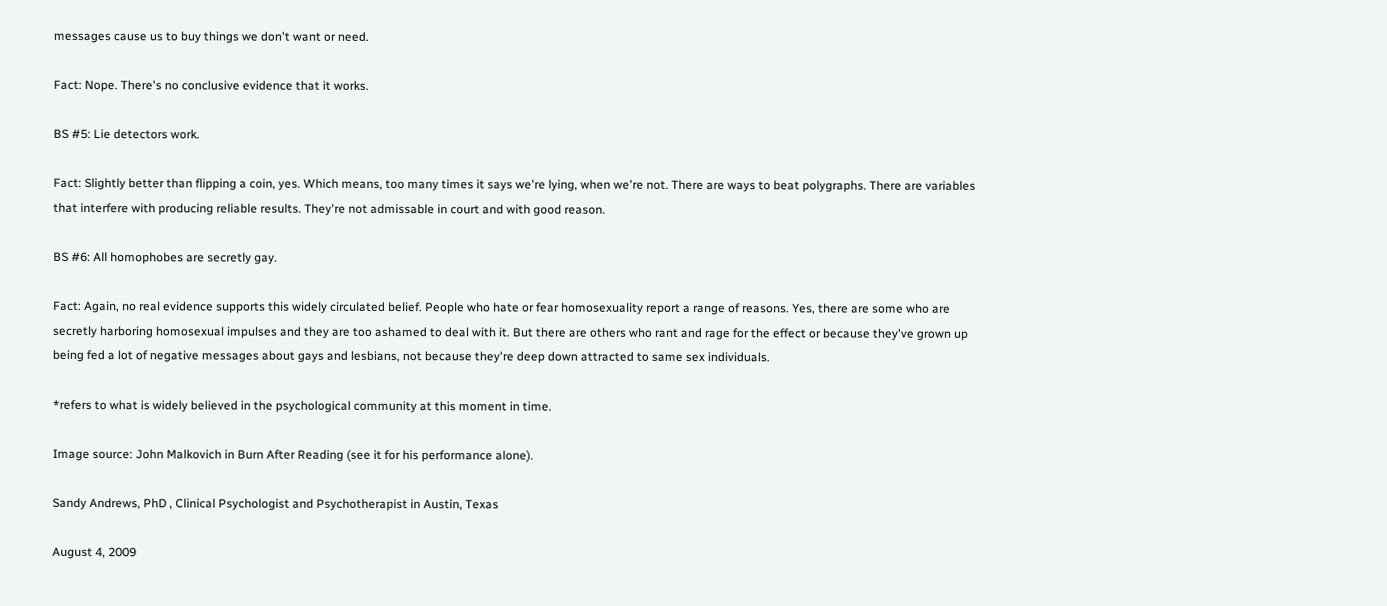messages cause us to buy things we don't want or need.

Fact: Nope. There's no conclusive evidence that it works.

BS #5: Lie detectors work.

Fact: Slightly better than flipping a coin, yes. Which means, too many times it says we're lying, when we're not. There are ways to beat polygraphs. There are variables that interfere with producing reliable results. They're not admissable in court and with good reason.

BS #6: All homophobes are secretly gay.

Fact: Again, no real evidence supports this widely circulated belief. People who hate or fear homosexuality report a range of reasons. Yes, there are some who are secretly harboring homosexual impulses and they are too ashamed to deal with it. But there are others who rant and rage for the effect or because they've grown up being fed a lot of negative messages about gays and lesbians, not because they're deep down attracted to same sex individuals.

*refers to what is widely believed in the psychological community at this moment in time.

Image source: John Malkovich in Burn After Reading (see it for his performance alone).

Sandy Andrews, PhD , Clinical Psychologist and Psychotherapist in Austin, Texas

August 4, 2009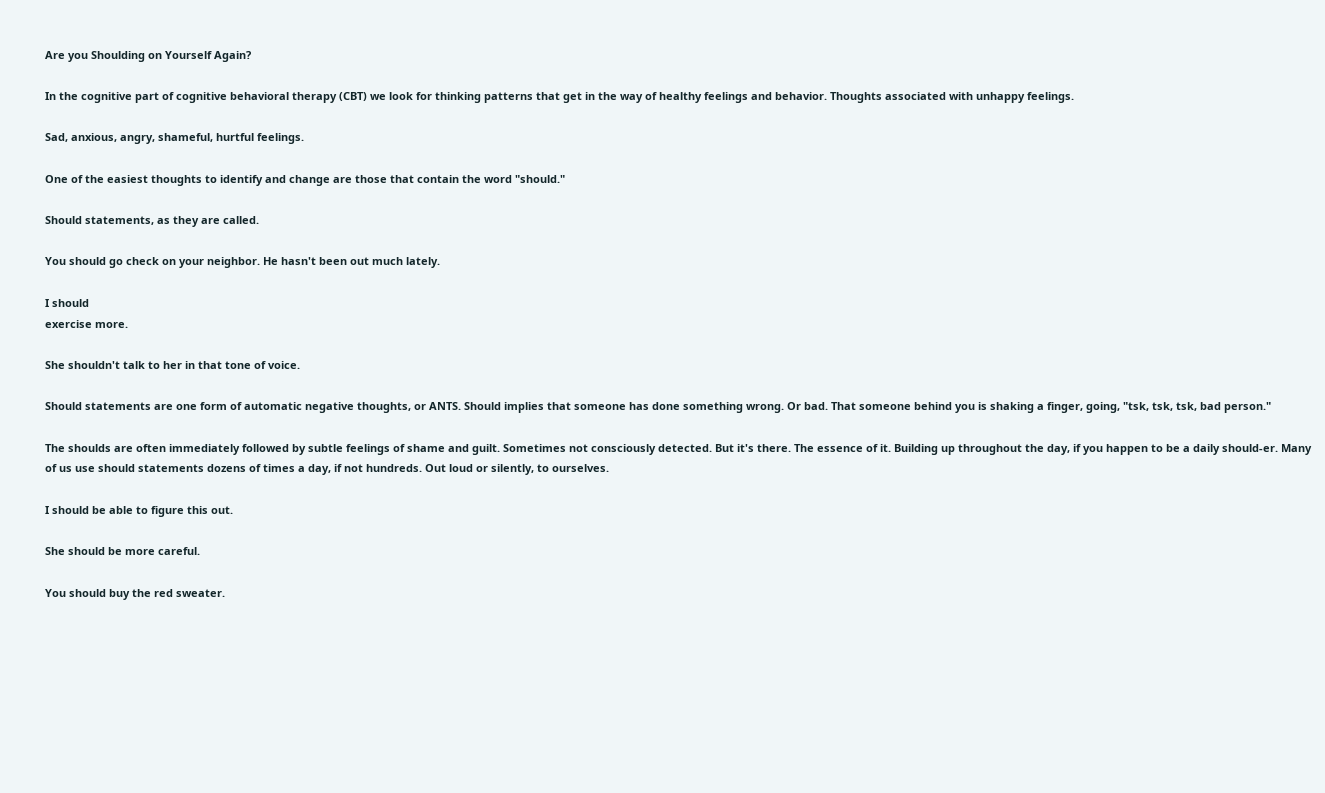Are you Shoulding on Yourself Again?

In the cognitive part of cognitive behavioral therapy (CBT) we look for thinking patterns that get in the way of healthy feelings and behavior. Thoughts associated with unhappy feelings.

Sad, anxious, angry, shameful, hurtful feelings.

One of the easiest thoughts to identify and change are those that contain the word "should."

Should statements, as they are called.

You should go check on your neighbor. He hasn't been out much lately.

I should
exercise more.

She shouldn't talk to her in that tone of voice.

Should statements are one form of automatic negative thoughts, or ANTS. Should implies that someone has done something wrong. Or bad. That someone behind you is shaking a finger, going, "tsk, tsk, tsk, bad person."

The shoulds are often immediately followed by subtle feelings of shame and guilt. Sometimes not consciously detected. But it's there. The essence of it. Building up throughout the day, if you happen to be a daily should-er. Many of us use should statements dozens of times a day, if not hundreds. Out loud or silently, to ourselves.

I should be able to figure this out.

She should be more careful.

You should buy the red sweater.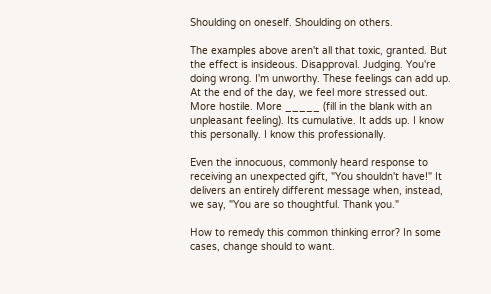Shoulding on oneself. Shoulding on others.

The examples above aren't all that toxic, granted. But the effect is insideous. Disapproval. Judging. You're doing wrong. I'm unworthy. These feelings can add up. At the end of the day, we feel more stressed out. More hostile. More _____ (fill in the blank with an unpleasant feeling). Its cumulative. It adds up. I know this personally. I know this professionally.

Even the innocuous, commonly heard response to receiving an unexpected gift, "You shouldn't have!" It delivers an entirely different message when, instead, we say, "You are so thoughtful. Thank you."

How to remedy this common thinking error? In some cases, change should to want.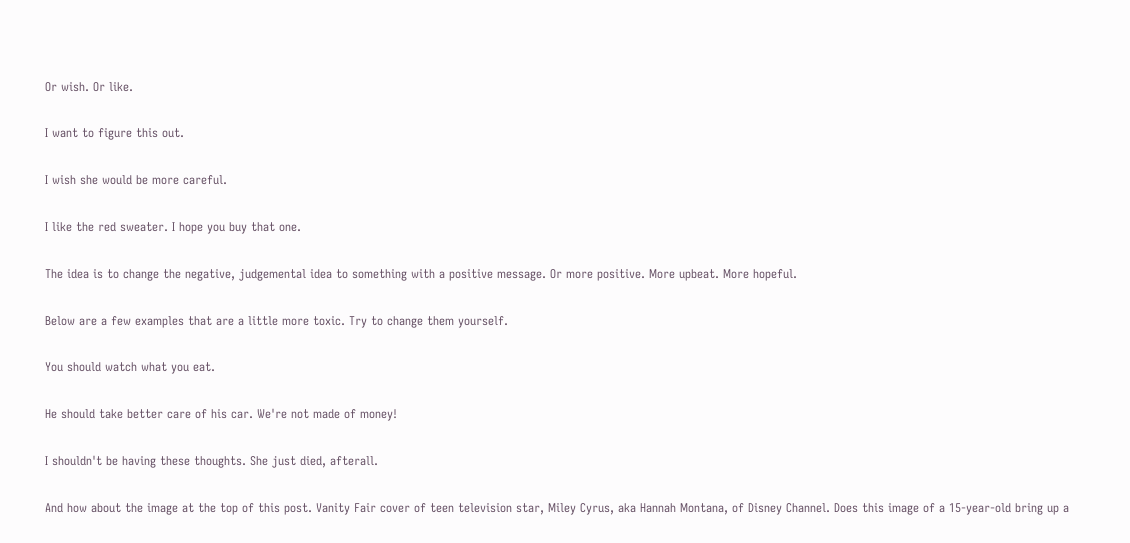Or wish. Or like.

I want to figure this out.

I wish she would be more careful.

I like the red sweater. I hope you buy that one.

The idea is to change the negative, judgemental idea to something with a positive message. Or more positive. More upbeat. More hopeful.

Below are a few examples that are a little more toxic. Try to change them yourself.

You should watch what you eat.

He should take better care of his car. We're not made of money!

I shouldn't be having these thoughts. She just died, afterall.

And how about the image at the top of this post. Vanity Fair cover of teen television star, Miley Cyrus, aka Hannah Montana, of Disney Channel. Does this image of a 15-year-old bring up a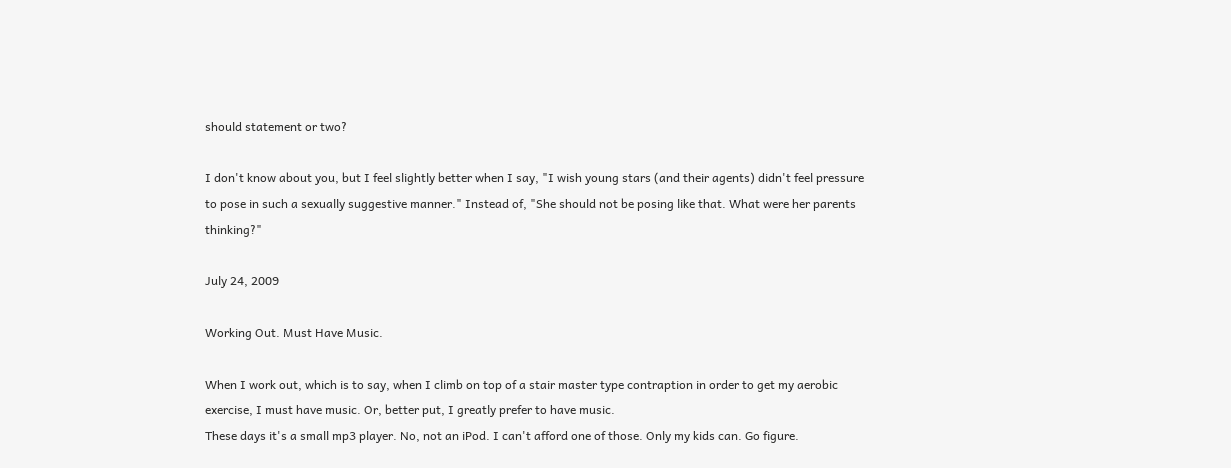should statement or two?

I don't know about you, but I feel slightly better when I say, "I wish young stars (and their agents) didn't feel pressure to pose in such a sexually suggestive manner." Instead of, "She should not be posing like that. What were her parents thinking?"

July 24, 2009

Working Out. Must Have Music.

When I work out, which is to say, when I climb on top of a stair master type contraption in order to get my aerobic exercise, I must have music. Or, better put, I greatly prefer to have music.
These days it's a small mp3 player. No, not an iPod. I can't afford one of those. Only my kids can. Go figure.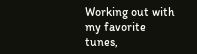Working out with my favorite tunes,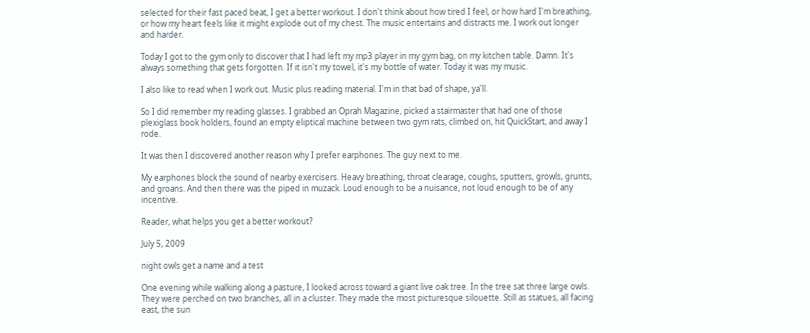selected for their fast paced beat, I get a better workout. I don't think about how tired I feel, or how hard I'm breathing, or how my heart feels like it might explode out of my chest. The music entertains and distracts me. I work out longer and harder.

Today I got to the gym only to discover that I had left my mp3 player in my gym bag, on my kitchen table. Damn. It's always something that gets forgotten. If it isn't my towel, it's my bottle of water. Today it was my music.

I also like to read when I work out. Music plus reading material. I'm in that bad of shape, ya'll.

So I did remember my reading glasses. I grabbed an Oprah Magazine, picked a stairmaster that had one of those plexiglass book holders, found an empty eliptical machine between two gym rats, climbed on, hit QuickStart, and away I rode.

It was then I discovered another reason why I prefer earphones. The guy next to me.

My earphones block the sound of nearby exercisers. Heavy breathing, throat clearage, coughs, sputters, growls, grunts, and groans. And then there was the piped in muzack. Loud enough to be a nuisance, not loud enough to be of any incentive.

Reader, what helps you get a better workout?

July 5, 2009

night owls get a name and a test

One evening while walking along a pasture, I looked across toward a giant live oak tree. In the tree sat three large owls. They were perched on two branches, all in a cluster. They made the most picturesque silouette. Still as statues, all facing east, the sun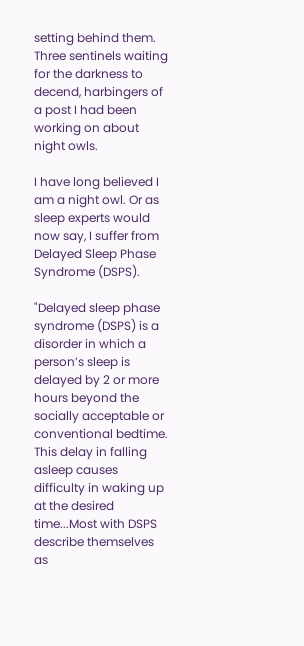setting behind them. Three sentinels waiting for the darkness to decend, harbingers of a post I had been working on about night owls.

I have long believed I am a night owl. Or as sleep experts would now say, I suffer from
Delayed Sleep Phase Syndrome (DSPS).

"Delayed sleep phase syndrome (DSPS) is a disorder in which a person’s sleep is delayed by 2 or more hours beyond the socially acceptable or conventional bedtime. This delay in falling asleep causes difficulty in waking up at the desired time...Most with DSPS describe themselves as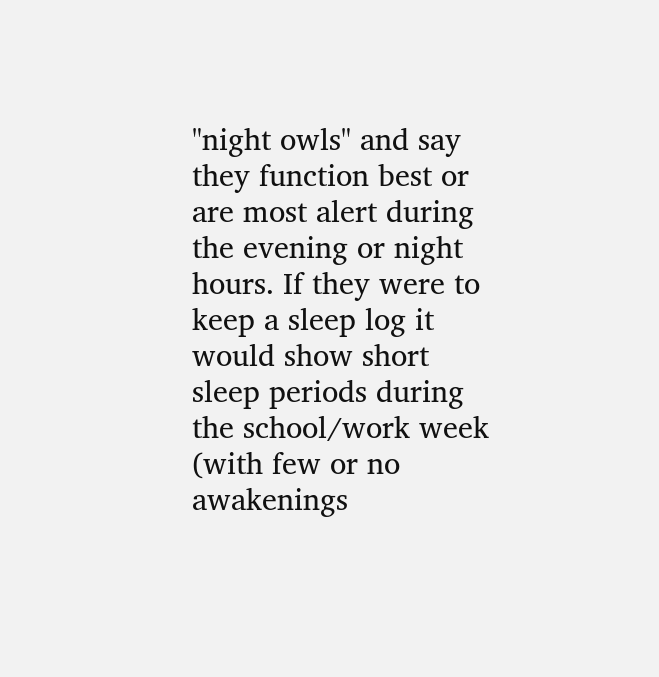"night owls" and say they function best or are most alert during the evening or night hours. If they were to keep a sleep log it would show short sleep periods during the school/work week (with few or no awakenings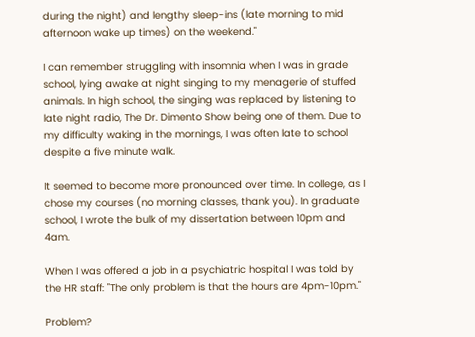during the night) and lengthy sleep-ins (late morning to mid afternoon wake up times) on the weekend."

I can remember struggling with insomnia when I was in grade school, lying awake at night singing to my menagerie of stuffed animals. In high school, the singing was replaced by listening to late night radio, The Dr. Dimento Show being one of them. Due to my difficulty waking in the mornings, I was often late to school despite a five minute walk.

It seemed to become more pronounced over time. In college, as I chose my courses (no morning classes, thank you). In graduate school, I wrote the bulk of my dissertation between 10pm and 4am.

When I was offered a job in a psychiatric hospital I was told by the HR staff: "The only problem is that the hours are 4pm-10pm."

Problem?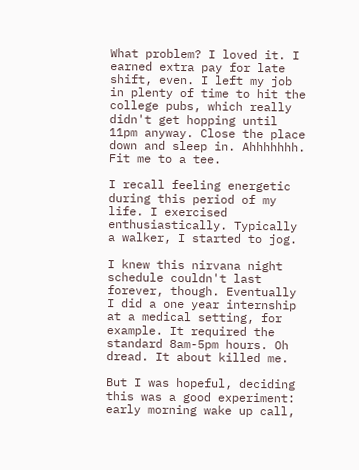What problem? I loved it. I earned extra pay for late shift, even. I left my job in plenty of time to hit the college pubs, which really didn't get hopping until 11pm anyway. Close the place down and sleep in. Ahhhhhhh. Fit me to a tee.

I recall feeling energetic during this period of my life. I exercised enthusiastically. Typically a walker, I started to jog.

I knew this nirvana night schedule couldn't last forever, though. Eventually I did a one year internship at a medical setting, for example. It required the standard 8am-5pm hours. Oh dread. It about killed me.

But I was hopeful, deciding this was a good experiment: early morning wake up call,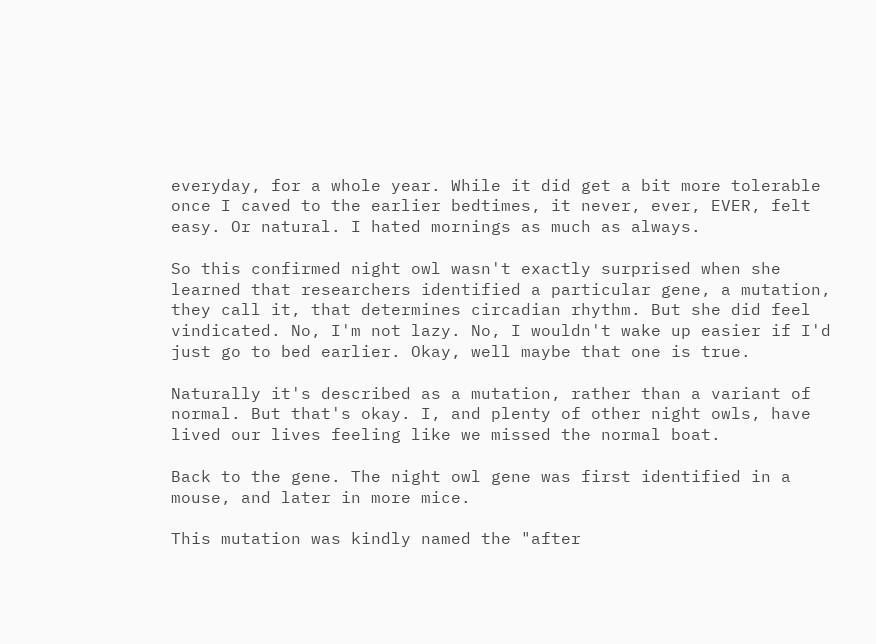everyday, for a whole year. While it did get a bit more tolerable once I caved to the earlier bedtimes, it never, ever, EVER, felt easy. Or natural. I hated mornings as much as always.

So this confirmed night owl wasn't exactly surprised when she learned that researchers identified a particular gene, a mutation, they call it, that determines circadian rhythm. But she did feel vindicated. No, I'm not lazy. No, I wouldn't wake up easier if I'd just go to bed earlier. Okay, well maybe that one is true.

Naturally it's described as a mutation, rather than a variant of normal. But that's okay. I, and plenty of other night owls, have lived our lives feeling like we missed the normal boat.

Back to the gene. The night owl gene was first identified in a
mouse, and later in more mice.

This mutation was kindly named the "after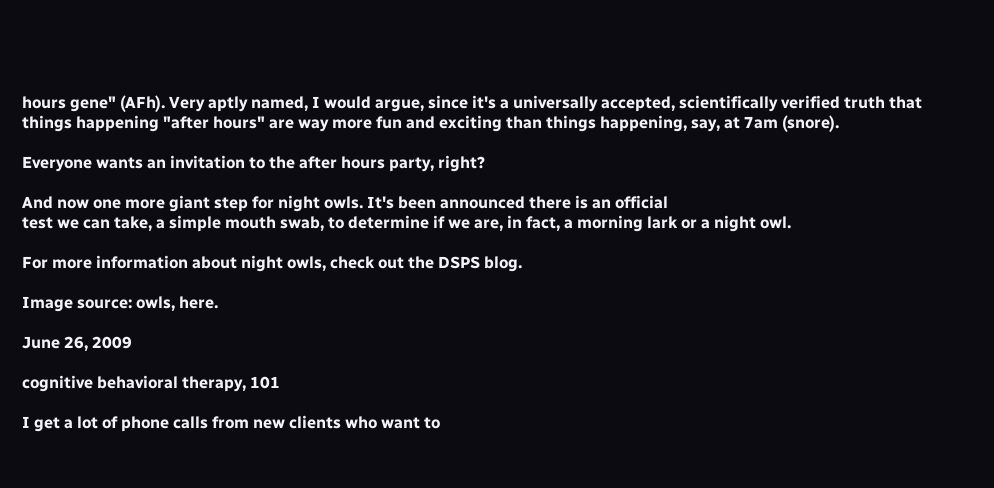hours gene" (AFh). Very aptly named, I would argue, since it's a universally accepted, scientifically verified truth that things happening "after hours" are way more fun and exciting than things happening, say, at 7am (snore).

Everyone wants an invitation to the after hours party, right?

And now one more giant step for night owls. It's been announced there is an official
test we can take, a simple mouth swab, to determine if we are, in fact, a morning lark or a night owl.

For more information about night owls, check out the DSPS blog.

Image source: owls, here.

June 26, 2009

cognitive behavioral therapy, 101

I get a lot of phone calls from new clients who want to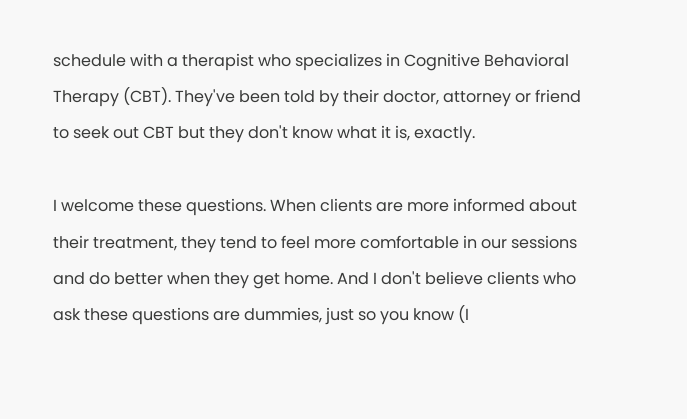schedule with a therapist who specializes in Cognitive Behavioral Therapy (CBT). They've been told by their doctor, attorney or friend to seek out CBT but they don't know what it is, exactly.

I welcome these questions. When clients are more informed about their treatment, they tend to feel more comfortable in our sessions and do better when they get home. And I don't believe clients who ask these questions are dummies, just so you know (I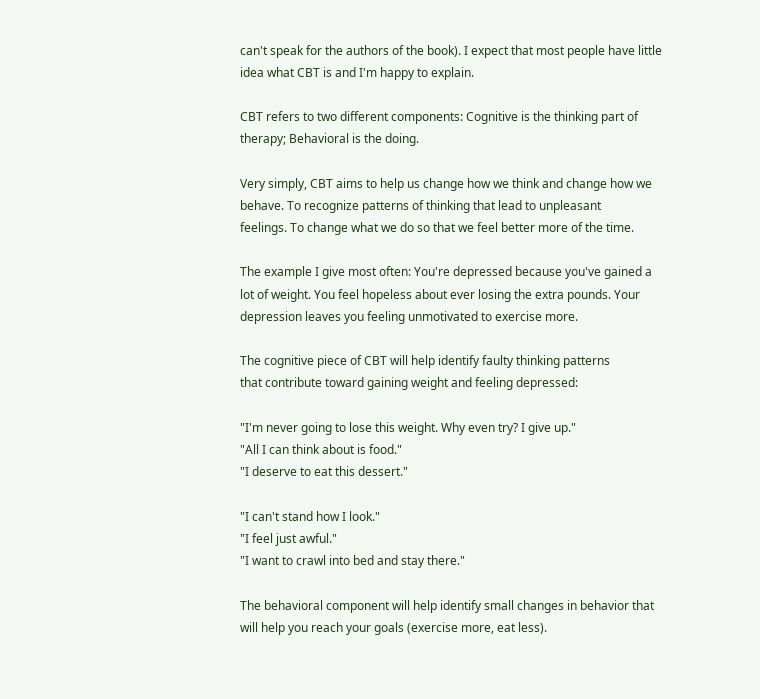can't speak for the authors of the book). I expect that most people have little idea what CBT is and I'm happy to explain.

CBT refers to two different components: Cognitive is the thinking part of therapy; Behavioral is the doing.

Very simply, CBT aims to help us change how we think and change how we behave. To recognize patterns of thinking that lead to unpleasant
feelings. To change what we do so that we feel better more of the time.

The example I give most often: You're depressed because you've gained a lot of weight. You feel hopeless about ever losing the extra pounds. Your depression leaves you feeling unmotivated to exercise more.

The cognitive piece of CBT will help identify faulty thinking patterns
that contribute toward gaining weight and feeling depressed:

"I'm never going to lose this weight. Why even try? I give up."
"All I can think about is food."
"I deserve to eat this dessert."

"I can't stand how I look."
"I feel just awful."
"I want to crawl into bed and stay there."

The behavioral component will help identify small changes in behavior that will help you reach your goals (exercise more, eat less).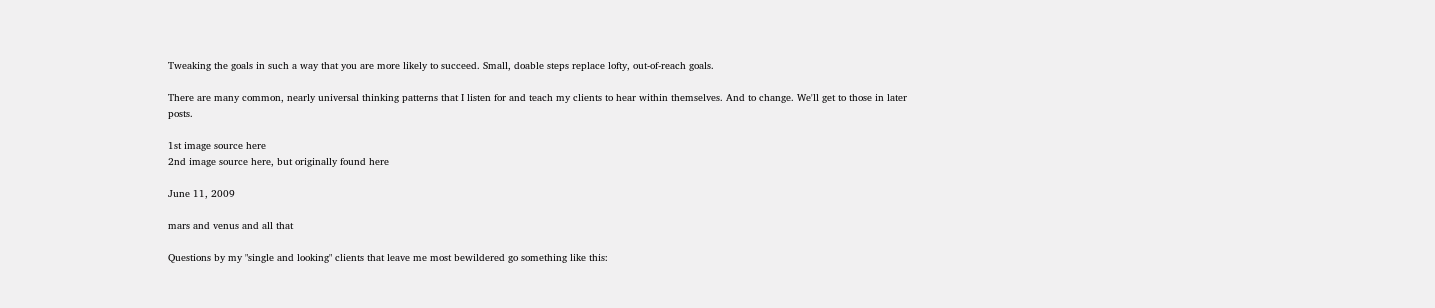Tweaking the goals in such a way that you are more likely to succeed. Small, doable steps replace lofty, out-of-reach goals.

There are many common, nearly universal thinking patterns that I listen for and teach my clients to hear within themselves. And to change. We'll get to those in later posts.

1st image source here
2nd image source here, but originally found here

June 11, 2009

mars and venus and all that

Questions by my "single and looking" clients that leave me most bewildered go something like this: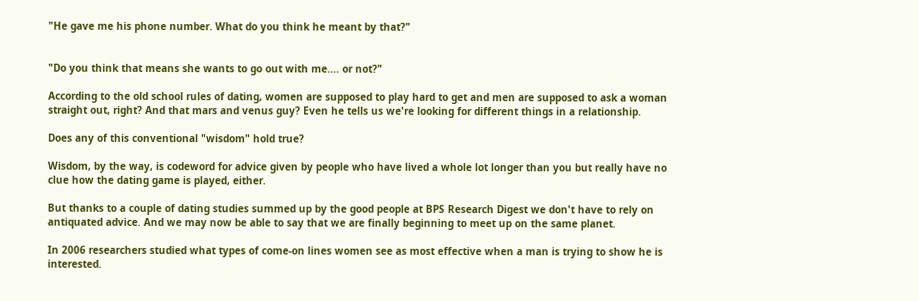"He gave me his phone number. What do you think he meant by that?"


"Do you think that means she wants to go out with me.... or not?"

According to the old school rules of dating, women are supposed to play hard to get and men are supposed to ask a woman straight out, right? And that mars and venus guy? Even he tells us we're looking for different things in a relationship.

Does any of this conventional "wisdom" hold true?

Wisdom, by the way, is codeword for advice given by people who have lived a whole lot longer than you but really have no clue how the dating game is played, either.

But thanks to a couple of dating studies summed up by the good people at BPS Research Digest we don't have to rely on antiquated advice. And we may now be able to say that we are finally beginning to meet up on the same planet.

In 2006 researchers studied what types of come-on lines women see as most effective when a man is trying to show he is interested.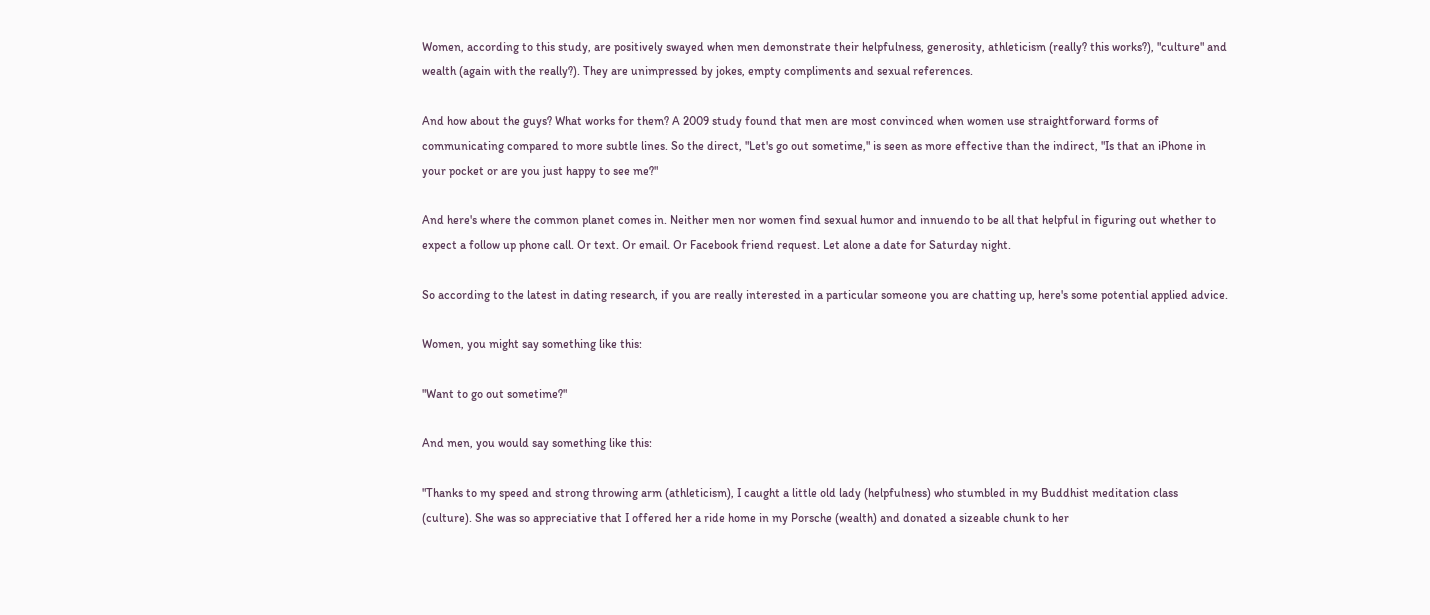Women, according to this study, are positively swayed when men demonstrate their helpfulness, generosity, athleticism (really? this works?), "culture" and wealth (again with the really?). They are unimpressed by jokes, empty compliments and sexual references.

And how about the guys? What works for them? A 2009 study found that men are most convinced when women use straightforward forms of communicating compared to more subtle lines. So the direct, "Let's go out sometime," is seen as more effective than the indirect, "Is that an iPhone in your pocket or are you just happy to see me?"

And here's where the common planet comes in. Neither men nor women find sexual humor and innuendo to be all that helpful in figuring out whether to expect a follow up phone call. Or text. Or email. Or Facebook friend request. Let alone a date for Saturday night.

So according to the latest in dating research, if you are really interested in a particular someone you are chatting up, here's some potential applied advice.

Women, you might say something like this:

"Want to go out sometime?"

And men, you would say something like this:

"Thanks to my speed and strong throwing arm (athleticism), I caught a little old lady (helpfulness) who stumbled in my Buddhist meditation class (culture). She was so appreciative that I offered her a ride home in my Porsche (wealth) and donated a sizeable chunk to her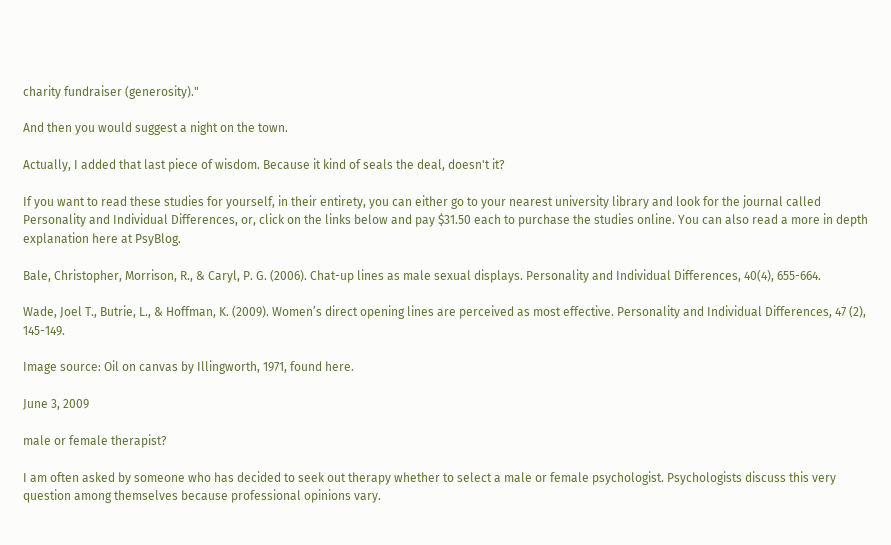charity fundraiser (generosity)."

And then you would suggest a night on the town.

Actually, I added that last piece of wisdom. Because it kind of seals the deal, doesn't it?

If you want to read these studies for yourself, in their entirety, you can either go to your nearest university library and look for the journal called Personality and Individual Differences, or, click on the links below and pay $31.50 each to purchase the studies online. You can also read a more in depth explanation here at PsyBlog.

Bale, Christopher, Morrison, R., & Caryl, P. G. (2006). Chat-up lines as male sexual displays. Personality and Individual Differences, 40(4), 655-664.

Wade, Joel T., Butrie, L., & Hoffman, K. (2009). Women’s direct opening lines are perceived as most effective. Personality and Individual Differences, 47 (2), 145-149.

Image source: Oil on canvas by Illingworth, 1971, found here.

June 3, 2009

male or female therapist?

I am often asked by someone who has decided to seek out therapy whether to select a male or female psychologist. Psychologists discuss this very question among themselves because professional opinions vary.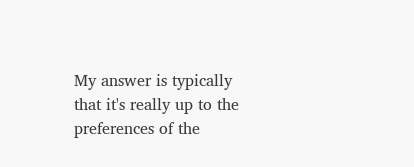My answer is typically that it's really up to the preferences of the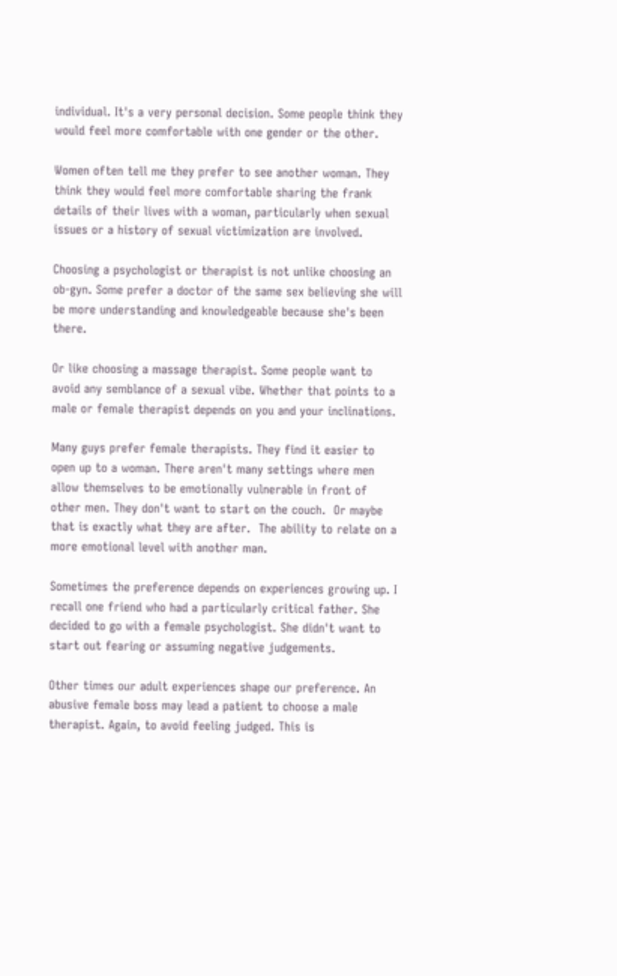individual. It's a very personal decision. Some people think they would feel more comfortable with one gender or the other.

Women often tell me they prefer to see another woman. They think they would feel more comfortable sharing the frank details of their lives with a woman, particularly when sexual issues or a history of sexual victimization are involved.

Choosing a psychologist or therapist is not unlike choosing an ob-gyn. Some prefer a doctor of the same sex believing she will be more understanding and knowledgeable because she's been there.

Or like choosing a massage therapist. Some people want to avoid any semblance of a sexual vibe. Whether that points to a male or female therapist depends on you and your inclinations.

Many guys prefer female therapists. They find it easier to open up to a woman. There aren't many settings where men allow themselves to be emotionally vulnerable in front of other men. They don't want to start on the couch.  Or maybe that is exactly what they are after.  The ability to relate on a more emotional level with another man.

Sometimes the preference depends on experiences growing up. I recall one friend who had a particularly critical father. She decided to go with a female psychologist. She didn't want to start out fearing or assuming negative judgements.

Other times our adult experiences shape our preference. An abusive female boss may lead a patient to choose a male therapist. Again, to avoid feeling judged. This is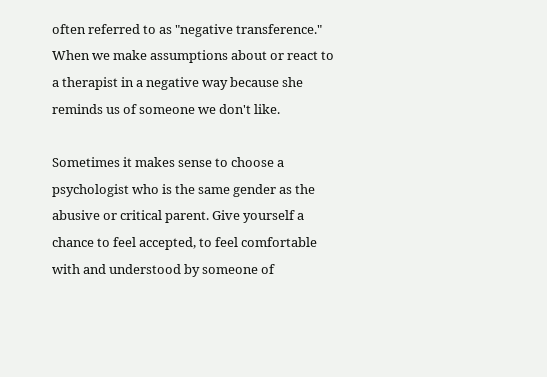often referred to as "negative transference." When we make assumptions about or react to a therapist in a negative way because she reminds us of someone we don't like.

Sometimes it makes sense to choose a psychologist who is the same gender as the abusive or critical parent. Give yourself a chance to feel accepted, to feel comfortable with and understood by someone of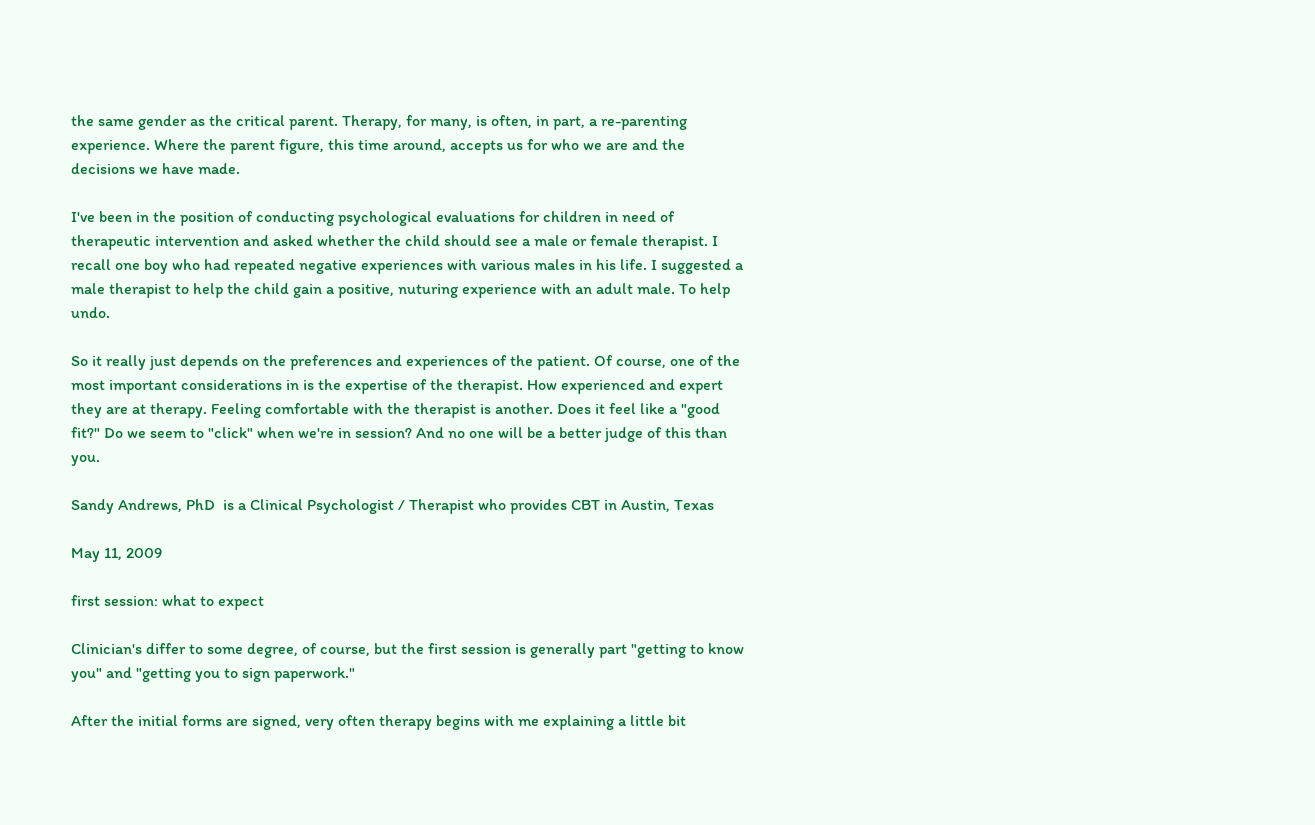the same gender as the critical parent. Therapy, for many, is often, in part, a re-parenting experience. Where the parent figure, this time around, accepts us for who we are and the decisions we have made.

I've been in the position of conducting psychological evaluations for children in need of therapeutic intervention and asked whether the child should see a male or female therapist. I recall one boy who had repeated negative experiences with various males in his life. I suggested a male therapist to help the child gain a positive, nuturing experience with an adult male. To help undo.

So it really just depends on the preferences and experiences of the patient. Of course, one of the most important considerations in is the expertise of the therapist. How experienced and expert they are at therapy. Feeling comfortable with the therapist is another. Does it feel like a "good fit?" Do we seem to "click" when we're in session? And no one will be a better judge of this than you.

Sandy Andrews, PhD  is a Clinical Psychologist / Therapist who provides CBT in Austin, Texas

May 11, 2009

first session: what to expect

Clinician's differ to some degree, of course, but the first session is generally part "getting to know you" and "getting you to sign paperwork."

After the initial forms are signed, very often therapy begins with me explaining a little bit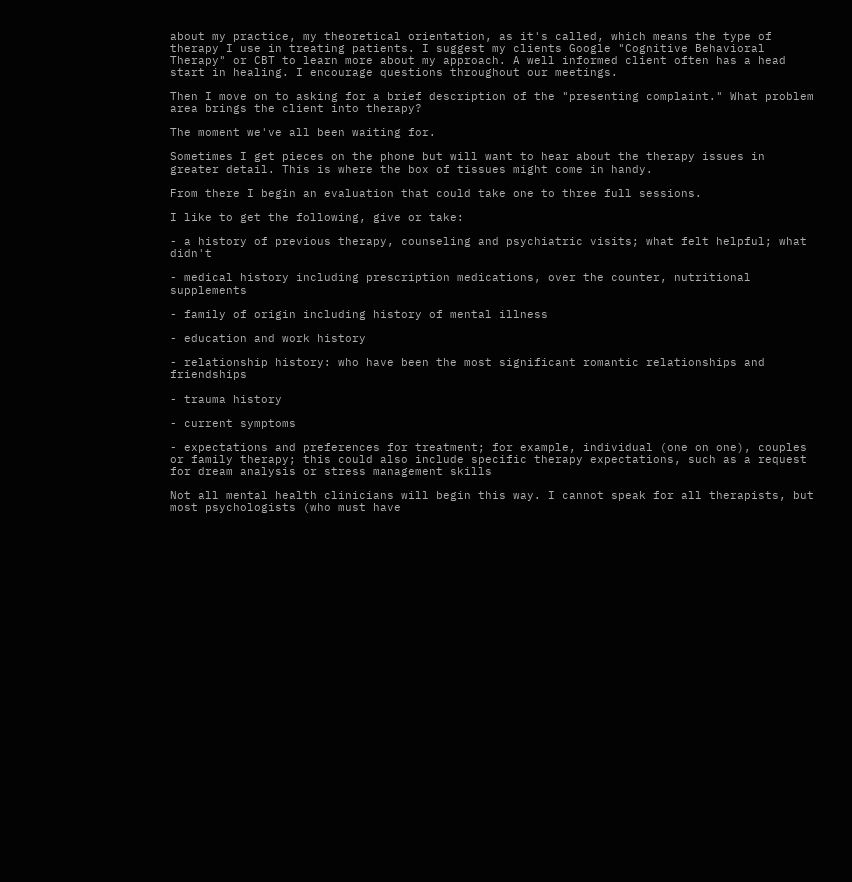about my practice, my theoretical orientation, as it's called, which means the type of therapy I use in treating patients. I suggest my clients Google "Cognitive Behavioral Therapy" or CBT to learn more about my approach. A well informed client often has a head start in healing. I encourage questions throughout our meetings.

Then I move on to asking for a brief description of the "presenting complaint." What problem area brings the client into therapy?

The moment we've all been waiting for.

Sometimes I get pieces on the phone but will want to hear about the therapy issues in greater detail. This is where the box of tissues might come in handy.

From there I begin an evaluation that could take one to three full sessions.

I like to get the following, give or take:

- a history of previous therapy, counseling and psychiatric visits; what felt helpful; what didn't

- medical history including prescription medications, over the counter, nutritional supplements

- family of origin including history of mental illness

- education and work history

- relationship history: who have been the most significant romantic relationships and friendships

- trauma history

- current symptoms

- expectations and preferences for treatment; for example, individual (one on one), couples or family therapy; this could also include specific therapy expectations, such as a request for dream analysis or stress management skills

Not all mental health clinicians will begin this way. I cannot speak for all therapists, but most psychologists (who must have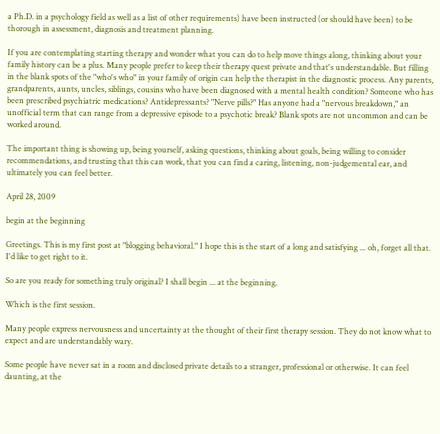a Ph.D. in a psychology field as well as a list of other requirements) have been instructed (or should have been) to be thorough in assessment, diagnosis and treatment planning.

If you are contemplating starting therapy and wonder what you can do to help move things along, thinking about your family history can be a plus. Many people prefer to keep their therapy quest private and that's understandable. But filling in the blank spots of the "who's who" in your family of origin can help the therapist in the diagnostic process. Any parents, grandparents, aunts, uncles, siblings, cousins who have been diagnosed with a mental health condition? Someone who has been prescribed psychiatric medications? Antidepressants? "Nerve pills?" Has anyone had a "nervous breakdown," an unofficial term that can range from a depressive episode to a psychotic break? Blank spots are not uncommon and can be worked around.

The important thing is showing up, being yourself, asking questions, thinking about goals, being willing to consider recommendations, and trusting that this can work, that you can find a caring, listening, non-judgemental ear, and ultimately you can feel better.

April 28, 2009

begin at the beginning

Greetings. This is my first post at "blogging behavioral." I hope this is the start of a long and satisfying ... oh, forget all that. I'd like to get right to it.

So are you ready for something truly original? I shall begin ... at the beginning.

Which is the first session.

Many people express nervousness and uncertainty at the thought of their first therapy session. They do not know what to expect and are understandably wary.

Some people have never sat in a room and disclosed private details to a stranger, professional or otherwise. It can feel daunting, at the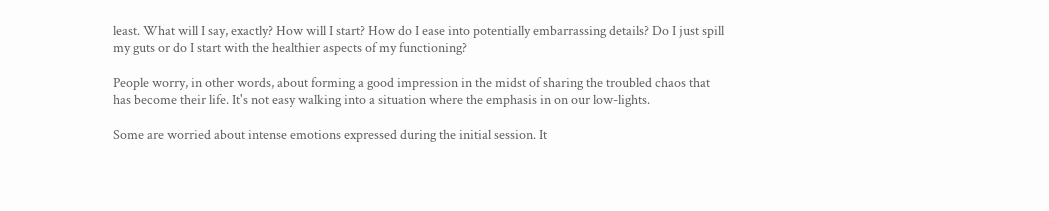least. What will I say, exactly? How will I start? How do I ease into potentially embarrassing details? Do I just spill my guts or do I start with the healthier aspects of my functioning?

People worry, in other words, about forming a good impression in the midst of sharing the troubled chaos that has become their life. It's not easy walking into a situation where the emphasis in on our low-lights.

Some are worried about intense emotions expressed during the initial session. It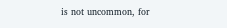is not uncommon, for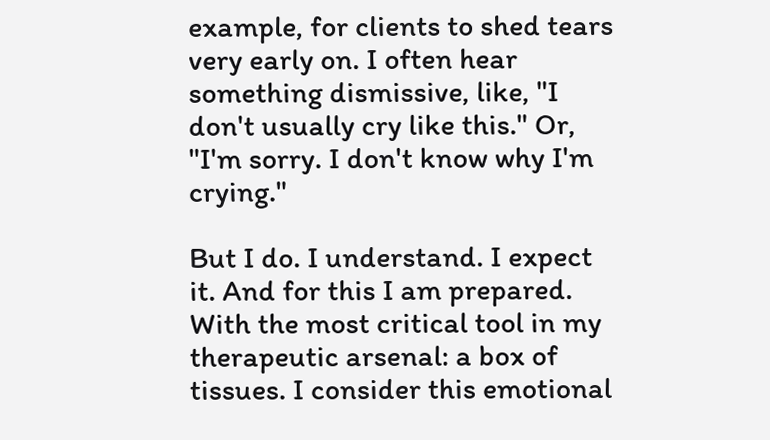example, for clients to shed tears very early on. I often hear something dismissive, like, "I don't usually cry like this." Or, "I'm sorry. I don't know why I'm crying."

But I do. I understand. I expect it. And for this I am prepared. With the most critical tool in my therapeutic arsenal: a box of tissues. I consider this emotional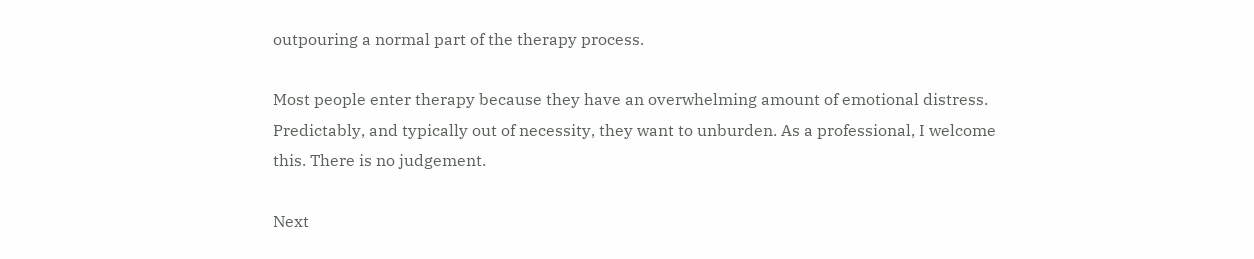outpouring a normal part of the therapy process.

Most people enter therapy because they have an overwhelming amount of emotional distress. Predictably, and typically out of necessity, they want to unburden. As a professional, I welcome this. There is no judgement.

Next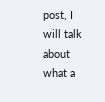post, I will talk about what a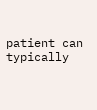patient can typically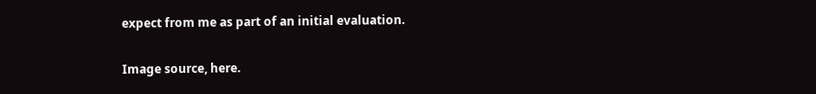expect from me as part of an initial evaluation.

Image source, here.